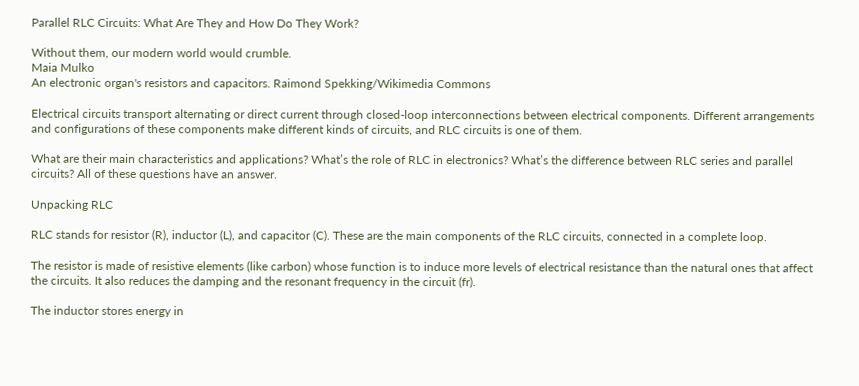Parallel RLC Circuits: What Are They and How Do They Work?

Without them, our modern world would crumble.
Maia Mulko
An electronic organ's resistors and capacitors. Raimond Spekking/Wikimedia Commons

Electrical circuits transport alternating or direct current through closed-loop interconnections between electrical components. Different arrangements and configurations of these components make different kinds of circuits, and RLC circuits is one of them.

What are their main characteristics and applications? What’s the role of RLC in electronics? What’s the difference between RLC series and parallel circuits? All of these questions have an answer.

Unpacking RLC

RLC stands for resistor (R), inductor (L), and capacitor (C). These are the main components of the RLC circuits, connected in a complete loop.

The resistor is made of resistive elements (like carbon) whose function is to induce more levels of electrical resistance than the natural ones that affect the circuits. It also reduces the damping and the resonant frequency in the circuit (fr).

The inductor stores energy in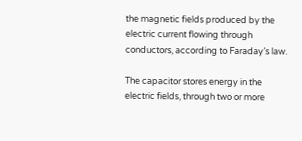the magnetic fields produced by the electric current flowing through conductors, according to Faraday’s law.

The capacitor stores energy in the electric fields, through two or more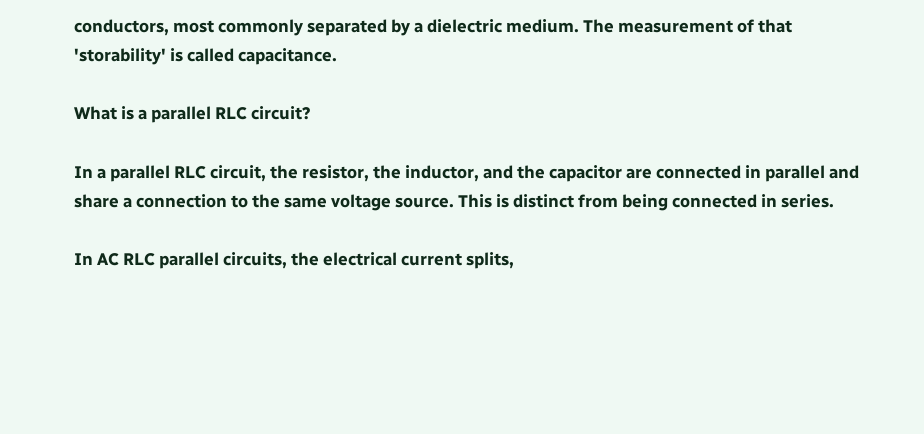conductors, most commonly separated by a dielectric medium. The measurement of that 'storability' is called capacitance.

What is a parallel RLC circuit?

In a parallel RLC circuit, the resistor, the inductor, and the capacitor are connected in parallel and share a connection to the same voltage source. This is distinct from being connected in series.

In AC RLC parallel circuits, the electrical current splits,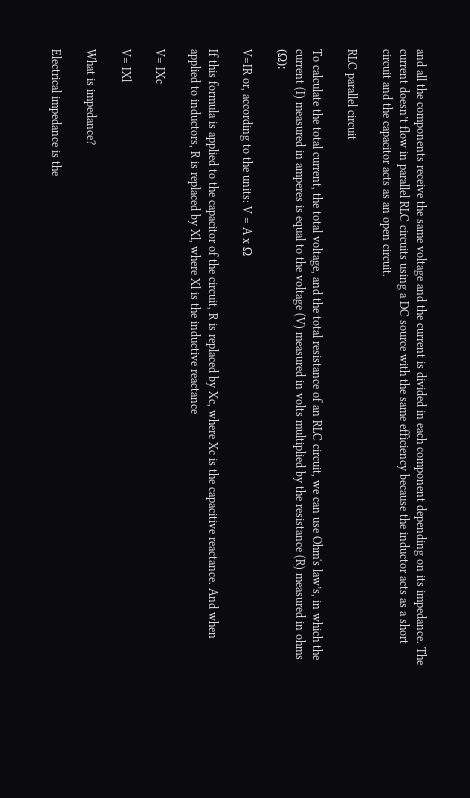and all the components receive the same voltage and the current is divided in each component depending on its impedance. The current doesn’t flow in parallel RLC circuits using a DC source with the same efficiency because the inductor acts as a short circuit and the capacitor acts as an open circuit.

RLC parallel circuit

To calculate the total current, the total voltage, and the total resistance of an RLC circuit, we can use Ohm's law’s, in which the current (I) measured in amperes is equal to the voltage (V) measured in volts multiplied by the resistance (R) measured in ohms (Ω):

V=IR or, according to the units: V = A x Ω

If this formula is applied to the capacitor of the circuit, R is replaced by Xc, where Xc is the capacitive reactance. And when applied to inductors, R is replaced by Xl, where Xl is the inductive reactance

V= IXc

V= IXl

What is impedance?

Electrical impedance is the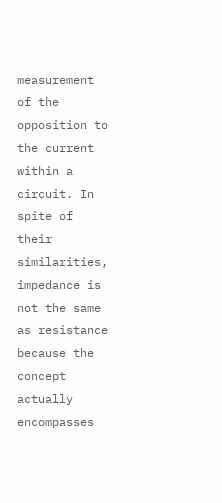measurement of the opposition to the current within a circuit. In spite of their similarities, impedance is not the same as resistance because the concept actually encompasses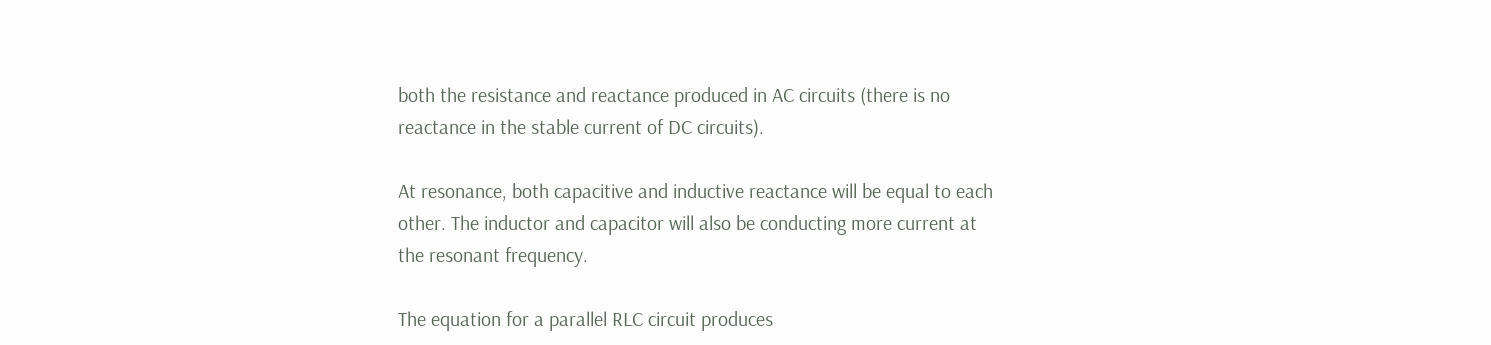both the resistance and reactance produced in AC circuits (there is no reactance in the stable current of DC circuits).

At resonance, both capacitive and inductive reactance will be equal to each other. The inductor and capacitor will also be conducting more current at the resonant frequency.

The equation for a parallel RLC circuit produces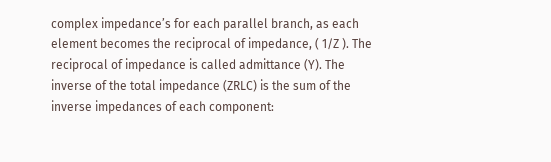complex impedance’s for each parallel branch, as each element becomes the reciprocal of impedance, ( 1/Z ). The reciprocal of impedance is called admittance (Y). The inverse of the total impedance (ZRLC) is the sum of the inverse impedances of each component: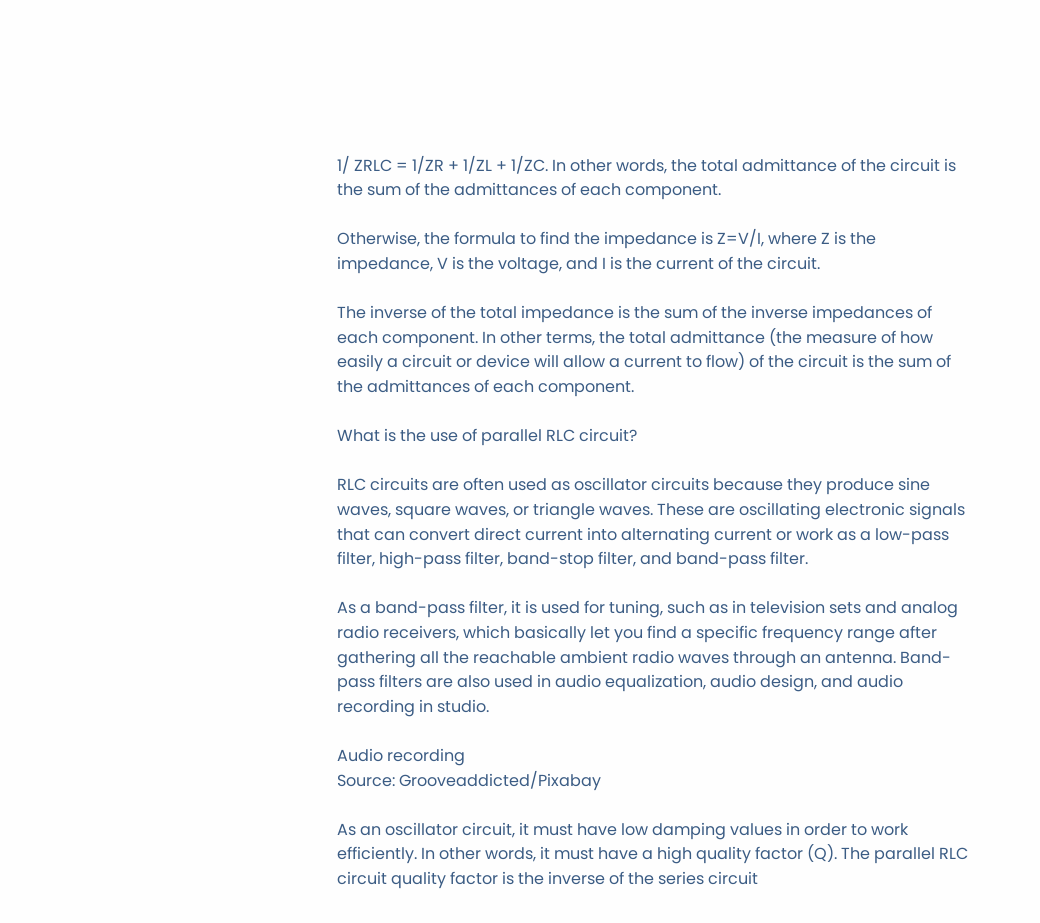1/ ZRLC = 1/ZR + 1/ZL + 1/ZC. In other words, the total admittance of the circuit is the sum of the admittances of each component.

Otherwise, the formula to find the impedance is Z=V/I, where Z is the impedance, V is the voltage, and I is the current of the circuit.

The inverse of the total impedance is the sum of the inverse impedances of each component. In other terms, the total admittance (the measure of how easily a circuit or device will allow a current to flow) of the circuit is the sum of the admittances of each component.

What is the use of parallel RLC circuit?

RLC circuits are often used as oscillator circuits because they produce sine waves, square waves, or triangle waves. These are oscillating electronic signals that can convert direct current into alternating current or work as a low-pass filter, high-pass filter, band-stop filter, and band-pass filter.

As a band-pass filter, it is used for tuning, such as in television sets and analog radio receivers, which basically let you find a specific frequency range after gathering all the reachable ambient radio waves through an antenna. Band-pass filters are also used in audio equalization, audio design, and audio recording in studio.

Audio recording
Source: Grooveaddicted/Pixabay

As an oscillator circuit, it must have low damping values in order to work efficiently. In other words, it must have a high quality factor (Q). The parallel RLC circuit quality factor is the inverse of the series circuit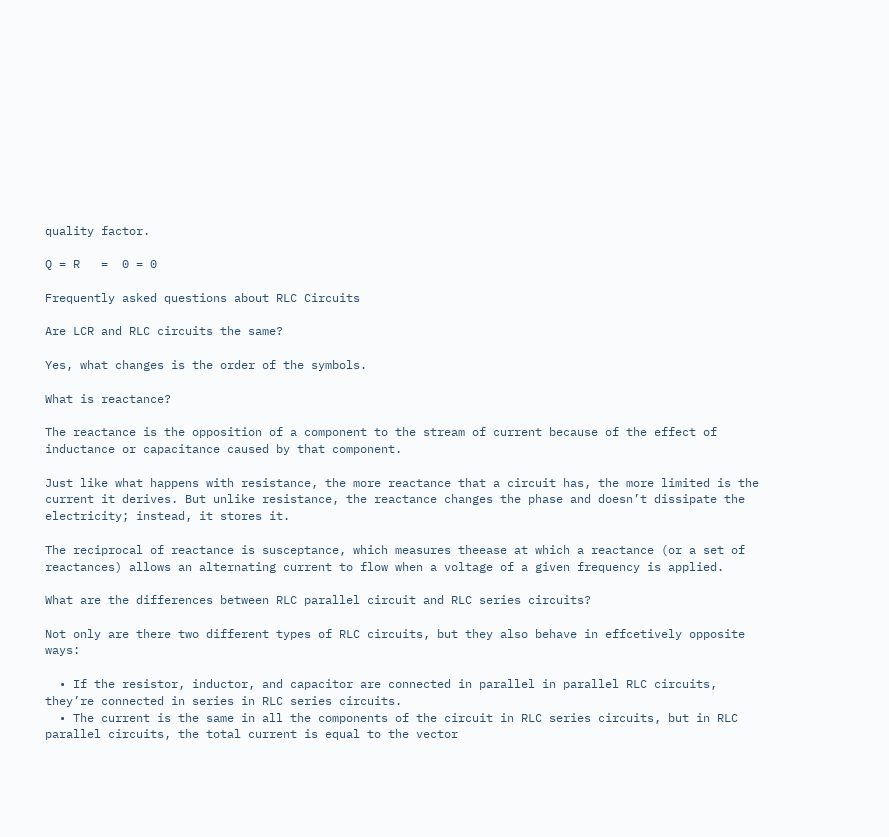quality factor.

Q = R   =  0 = 0

Frequently asked questions about RLC Circuits

Are LCR and RLC circuits the same?

Yes, what changes is the order of the symbols.

What is reactance?

The reactance is the opposition of a component to the stream of current because of the effect of inductance or capacitance caused by that component.

Just like what happens with resistance, the more reactance that a circuit has, the more limited is the current it derives. But unlike resistance, the reactance changes the phase and doesn’t dissipate the electricity; instead, it stores it.

The reciprocal of reactance is susceptance, which measures theease at which a reactance (or a set of reactances) allows an alternating current to flow when a voltage of a given frequency is applied.

What are the differences between RLC parallel circuit and RLC series circuits?

Not only are there two different types of RLC circuits, but they also behave in effcetively opposite ways:

  • If the resistor, inductor, and capacitor are connected in parallel in parallel RLC circuits, they’re connected in series in RLC series circuits.
  • The current is the same in all the components of the circuit in RLC series circuits, but in RLC parallel circuits, the total current is equal to the vector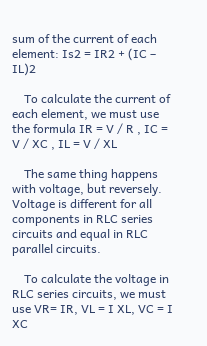sum of the current of each element: Is2 = IR2 + (IC – IL)2

    To calculate the current of each element, we must use the formula IR = V / R , IC = V / XC , IL = V / XL

    The same thing happens with voltage, but reversely. Voltage is different for all components in RLC series circuits and equal in RLC parallel circuits.

    To calculate the voltage in RLC series circuits, we must use VR= IR, VL = I XL, VC = I XC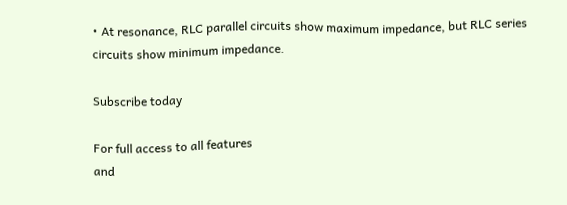• At resonance, RLC parallel circuits show maximum impedance, but RLC series circuits show minimum impedance.

Subscribe today

For full access to all features
and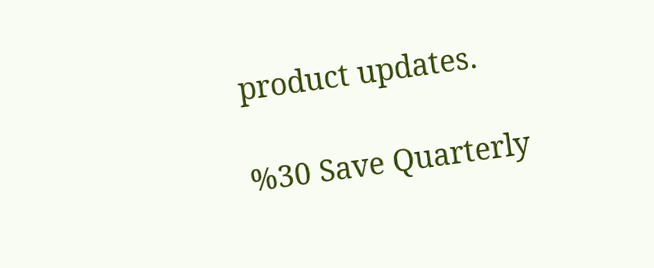product updates.

%30 Save Quarterly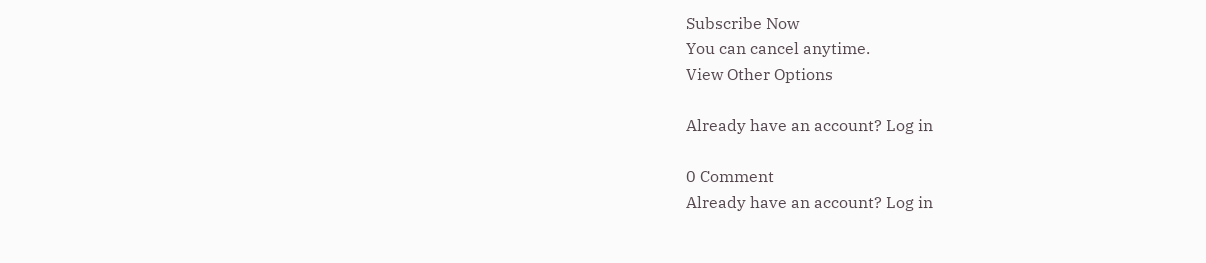Subscribe Now
You can cancel anytime.
View Other Options

Already have an account? Log in

0 Comment
Already have an account? Log in